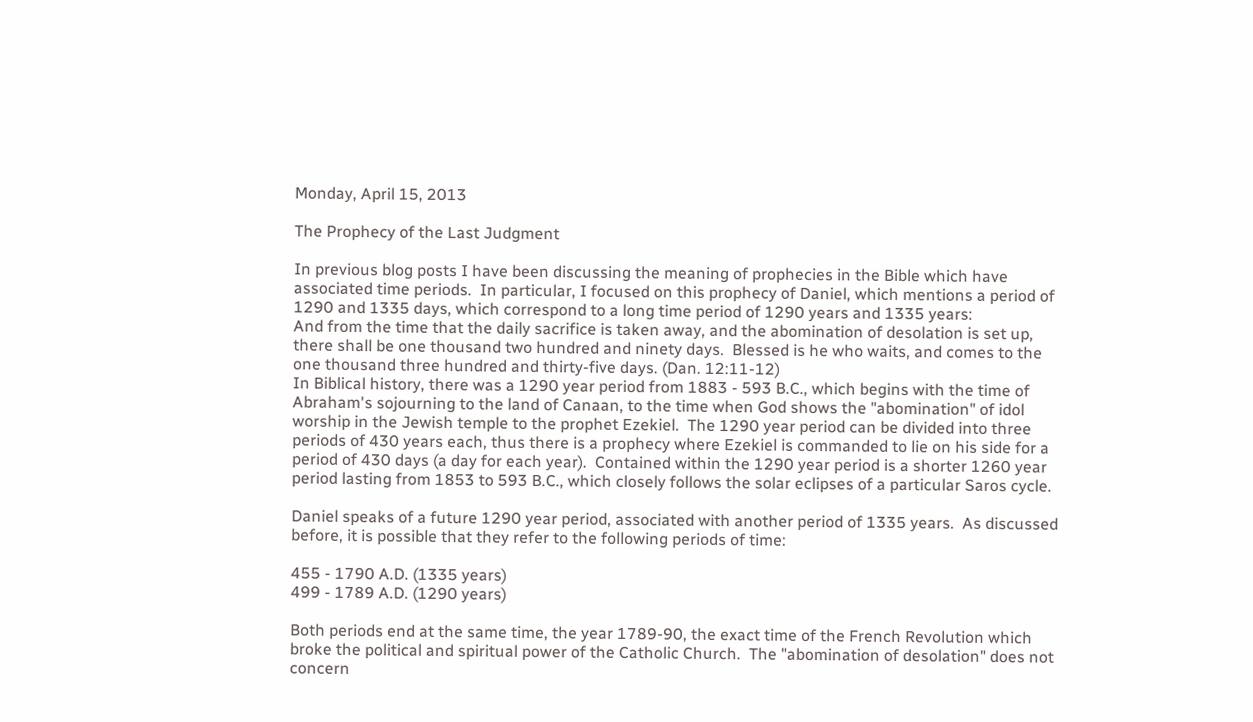Monday, April 15, 2013

The Prophecy of the Last Judgment

In previous blog posts I have been discussing the meaning of prophecies in the Bible which have associated time periods.  In particular, I focused on this prophecy of Daniel, which mentions a period of 1290 and 1335 days, which correspond to a long time period of 1290 years and 1335 years:
And from the time that the daily sacrifice is taken away, and the abomination of desolation is set up, there shall be one thousand two hundred and ninety days.  Blessed is he who waits, and comes to the one thousand three hundred and thirty-five days. (Dan. 12:11-12)
In Biblical history, there was a 1290 year period from 1883 - 593 B.C., which begins with the time of Abraham's sojourning to the land of Canaan, to the time when God shows the "abomination" of idol worship in the Jewish temple to the prophet Ezekiel.  The 1290 year period can be divided into three periods of 430 years each, thus there is a prophecy where Ezekiel is commanded to lie on his side for a period of 430 days (a day for each year).  Contained within the 1290 year period is a shorter 1260 year period lasting from 1853 to 593 B.C., which closely follows the solar eclipses of a particular Saros cycle.

Daniel speaks of a future 1290 year period, associated with another period of 1335 years.  As discussed before, it is possible that they refer to the following periods of time:

455 - 1790 A.D. (1335 years)
499 - 1789 A.D. (1290 years)

Both periods end at the same time, the year 1789-90, the exact time of the French Revolution which broke the political and spiritual power of the Catholic Church.  The "abomination of desolation" does not concern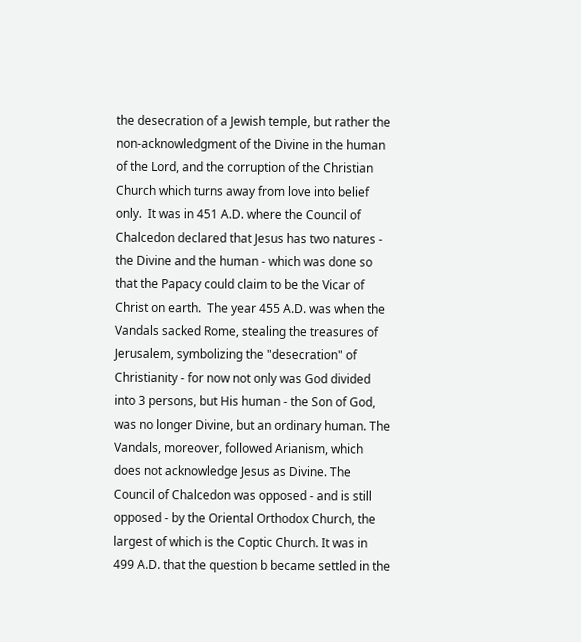the desecration of a Jewish temple, but rather the non-acknowledgment of the Divine in the human of the Lord, and the corruption of the Christian Church which turns away from love into belief only.  It was in 451 A.D. where the Council of Chalcedon declared that Jesus has two natures - the Divine and the human - which was done so that the Papacy could claim to be the Vicar of Christ on earth.  The year 455 A.D. was when the Vandals sacked Rome, stealing the treasures of Jerusalem, symbolizing the "desecration" of Christianity - for now not only was God divided into 3 persons, but His human - the Son of God, was no longer Divine, but an ordinary human. The Vandals, moreover, followed Arianism, which does not acknowledge Jesus as Divine. The Council of Chalcedon was opposed - and is still opposed - by the Oriental Orthodox Church, the largest of which is the Coptic Church. It was in 499 A.D. that the question b became settled in the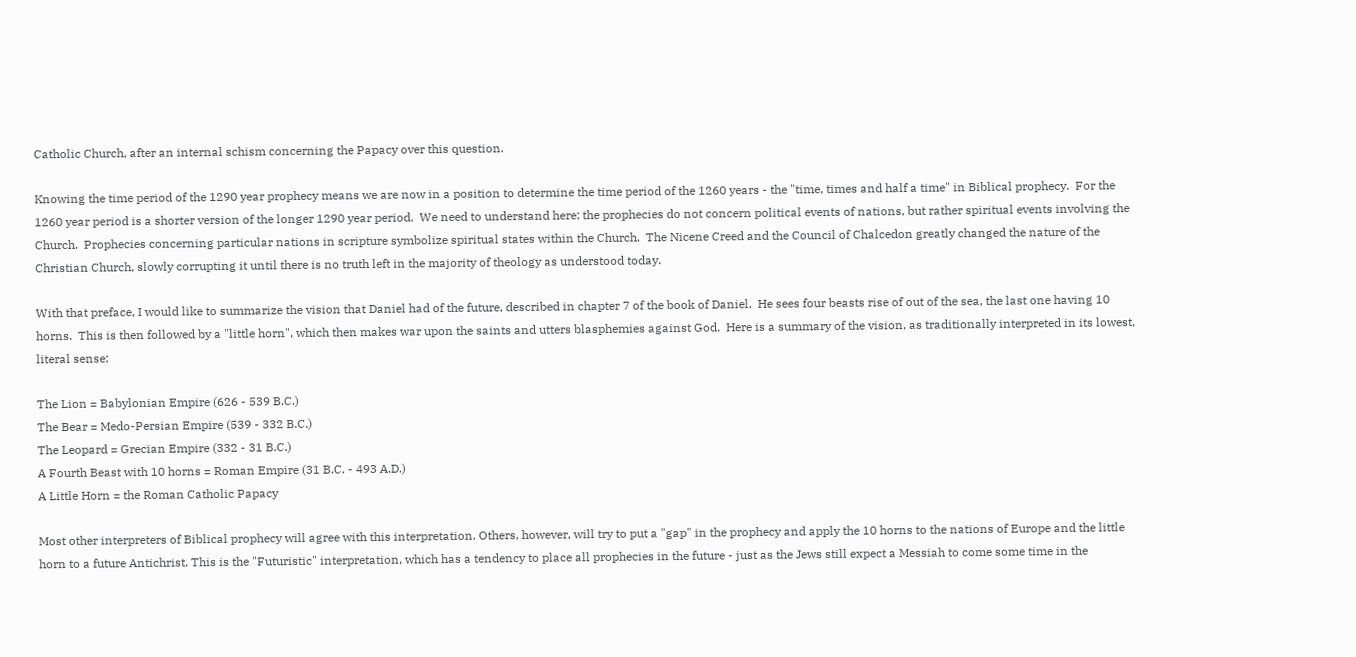Catholic Church, after an internal schism concerning the Papacy over this question.

Knowing the time period of the 1290 year prophecy means we are now in a position to determine the time period of the 1260 years - the "time, times and half a time" in Biblical prophecy.  For the 1260 year period is a shorter version of the longer 1290 year period.  We need to understand here: the prophecies do not concern political events of nations, but rather spiritual events involving the Church.  Prophecies concerning particular nations in scripture symbolize spiritual states within the Church.  The Nicene Creed and the Council of Chalcedon greatly changed the nature of the Christian Church, slowly corrupting it until there is no truth left in the majority of theology as understood today.

With that preface, I would like to summarize the vision that Daniel had of the future, described in chapter 7 of the book of Daniel.  He sees four beasts rise of out of the sea, the last one having 10 horns.  This is then followed by a "little horn", which then makes war upon the saints and utters blasphemies against God.  Here is a summary of the vision, as traditionally interpreted in its lowest, literal sense:

The Lion = Babylonian Empire (626 - 539 B.C.)
The Bear = Medo-Persian Empire (539 - 332 B.C.)
The Leopard = Grecian Empire (332 - 31 B.C.)
A Fourth Beast with 10 horns = Roman Empire (31 B.C. - 493 A.D.)
A Little Horn = the Roman Catholic Papacy

Most other interpreters of Biblical prophecy will agree with this interpretation. Others, however, will try to put a "gap" in the prophecy and apply the 10 horns to the nations of Europe and the little horn to a future Antichrist. This is the "Futuristic" interpretation, which has a tendency to place all prophecies in the future - just as the Jews still expect a Messiah to come some time in the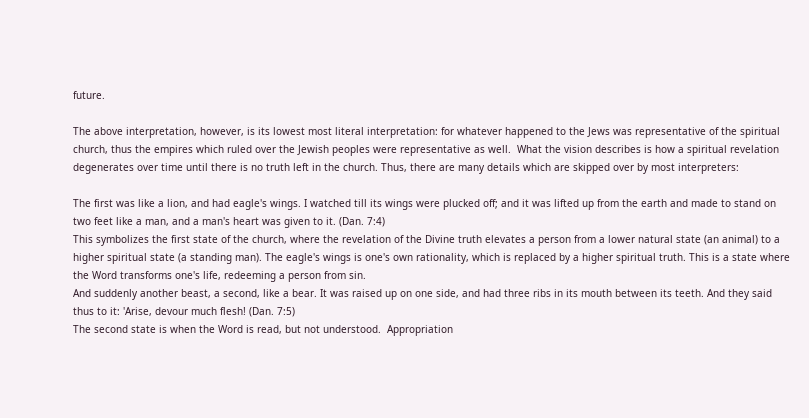future.

The above interpretation, however, is its lowest most literal interpretation: for whatever happened to the Jews was representative of the spiritual church, thus the empires which ruled over the Jewish peoples were representative as well.  What the vision describes is how a spiritual revelation degenerates over time until there is no truth left in the church. Thus, there are many details which are skipped over by most interpreters:

The first was like a lion, and had eagle's wings. I watched till its wings were plucked off; and it was lifted up from the earth and made to stand on two feet like a man, and a man's heart was given to it. (Dan. 7:4)
This symbolizes the first state of the church, where the revelation of the Divine truth elevates a person from a lower natural state (an animal) to a higher spiritual state (a standing man). The eagle's wings is one's own rationality, which is replaced by a higher spiritual truth. This is a state where the Word transforms one's life, redeeming a person from sin.
And suddenly another beast, a second, like a bear. It was raised up on one side, and had three ribs in its mouth between its teeth. And they said thus to it: 'Arise, devour much flesh! (Dan. 7:5)
The second state is when the Word is read, but not understood.  Appropriation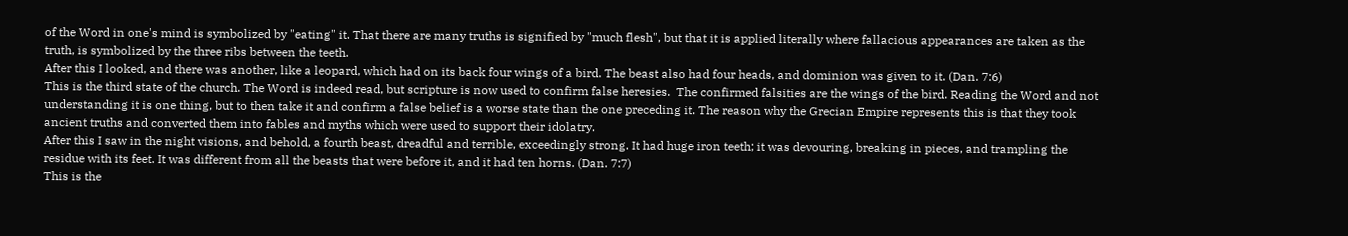of the Word in one's mind is symbolized by "eating" it. That there are many truths is signified by "much flesh", but that it is applied literally where fallacious appearances are taken as the truth, is symbolized by the three ribs between the teeth.
After this I looked, and there was another, like a leopard, which had on its back four wings of a bird. The beast also had four heads, and dominion was given to it. (Dan. 7:6)
This is the third state of the church. The Word is indeed read, but scripture is now used to confirm false heresies.  The confirmed falsities are the wings of the bird. Reading the Word and not understanding it is one thing, but to then take it and confirm a false belief is a worse state than the one preceding it. The reason why the Grecian Empire represents this is that they took ancient truths and converted them into fables and myths which were used to support their idolatry.
After this I saw in the night visions, and behold, a fourth beast, dreadful and terrible, exceedingly strong. It had huge iron teeth; it was devouring, breaking in pieces, and trampling the residue with its feet. It was different from all the beasts that were before it, and it had ten horns. (Dan. 7:7)
This is the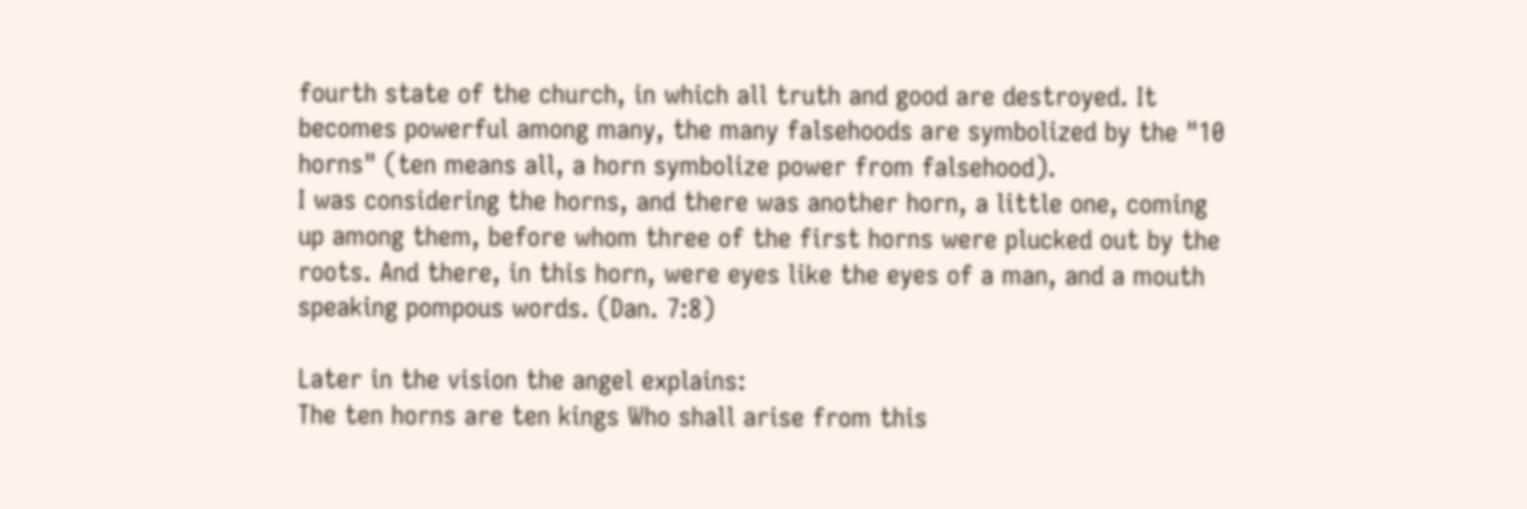fourth state of the church, in which all truth and good are destroyed. It becomes powerful among many, the many falsehoods are symbolized by the "10 horns" (ten means all, a horn symbolize power from falsehood).
I was considering the horns, and there was another horn, a little one, coming up among them, before whom three of the first horns were plucked out by the roots. And there, in this horn, were eyes like the eyes of a man, and a mouth speaking pompous words. (Dan. 7:8)

Later in the vision the angel explains:
The ten horns are ten kings Who shall arise from this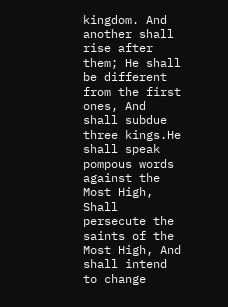kingdom. And another shall rise after them; He shall be different from the first ones, And shall subdue three kings.He shall speak pompous words against the Most High, Shall persecute the saints of the Most High, And shall intend to change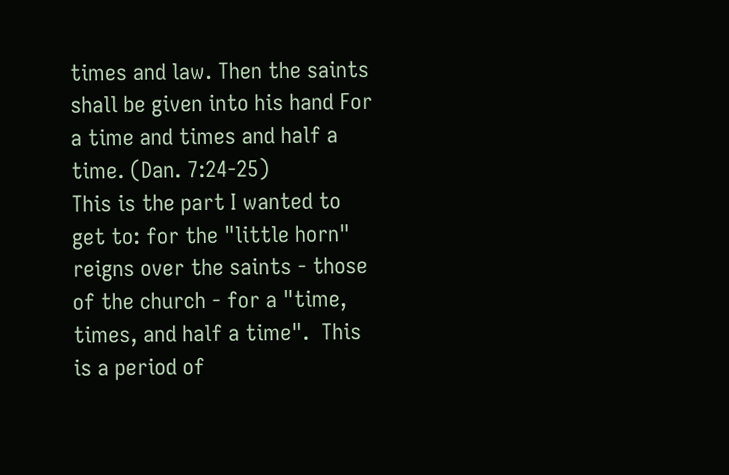times and law. Then the saints shall be given into his hand For a time and times and half a time. (Dan. 7:24-25)
This is the part I wanted to get to: for the "little horn" reigns over the saints - those of the church - for a "time, times, and half a time".  This is a period of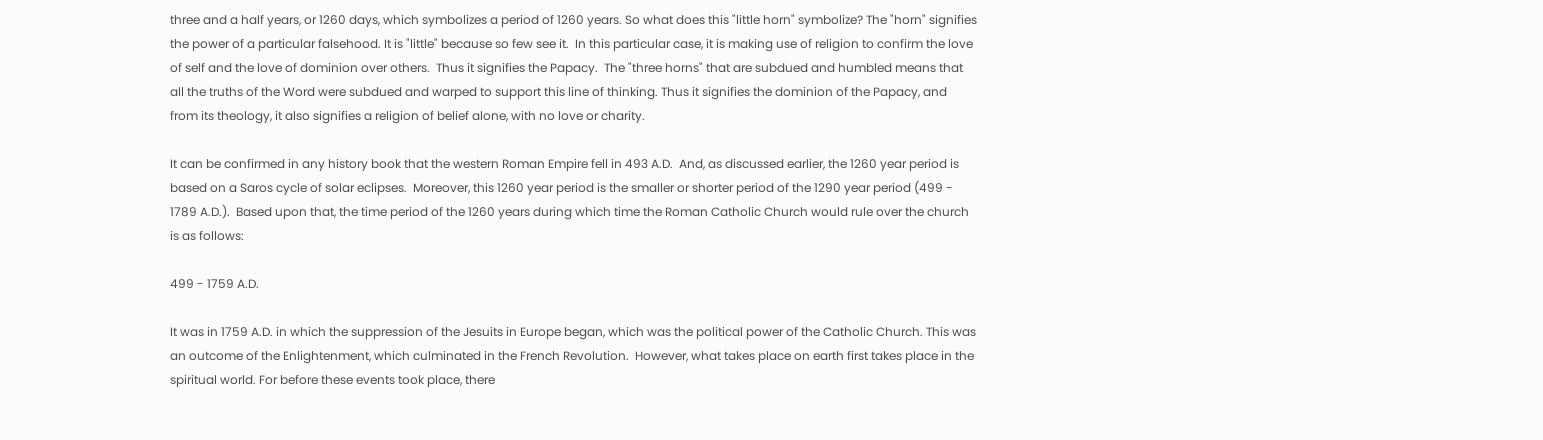three and a half years, or 1260 days, which symbolizes a period of 1260 years. So what does this "little horn" symbolize? The "horn" signifies the power of a particular falsehood. It is "little" because so few see it.  In this particular case, it is making use of religion to confirm the love of self and the love of dominion over others.  Thus it signifies the Papacy.  The "three horns" that are subdued and humbled means that all the truths of the Word were subdued and warped to support this line of thinking. Thus it signifies the dominion of the Papacy, and from its theology, it also signifies a religion of belief alone, with no love or charity.

It can be confirmed in any history book that the western Roman Empire fell in 493 A.D.  And, as discussed earlier, the 1260 year period is based on a Saros cycle of solar eclipses.  Moreover, this 1260 year period is the smaller or shorter period of the 1290 year period (499 - 1789 A.D.).  Based upon that, the time period of the 1260 years during which time the Roman Catholic Church would rule over the church is as follows:

499 - 1759 A.D.

It was in 1759 A.D. in which the suppression of the Jesuits in Europe began, which was the political power of the Catholic Church. This was an outcome of the Enlightenment, which culminated in the French Revolution.  However, what takes place on earth first takes place in the spiritual world. For before these events took place, there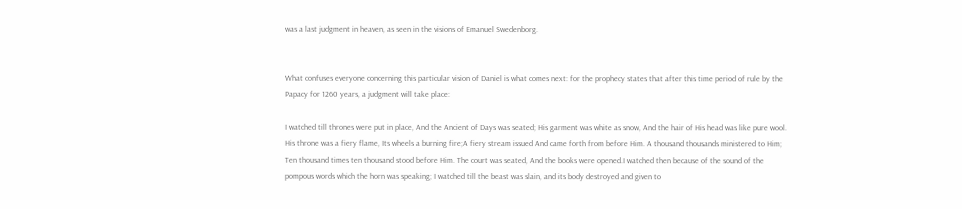was a last judgment in heaven, as seen in the visions of Emanuel Swedenborg.


What confuses everyone concerning this particular vision of Daniel is what comes next: for the prophecy states that after this time period of rule by the Papacy for 1260 years, a judgment will take place:

I watched till thrones were put in place, And the Ancient of Days was seated; His garment was white as snow, And the hair of His head was like pure wool. His throne was a fiery flame, Its wheels a burning fire;A fiery stream issued And came forth from before Him. A thousand thousands ministered to Him; Ten thousand times ten thousand stood before Him. The court was seated, And the books were opened.I watched then because of the sound of the pompous words which the horn was speaking; I watched till the beast was slain, and its body destroyed and given to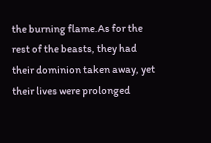the burning flame.As for the rest of the beasts, they had their dominion taken away, yet their lives were prolonged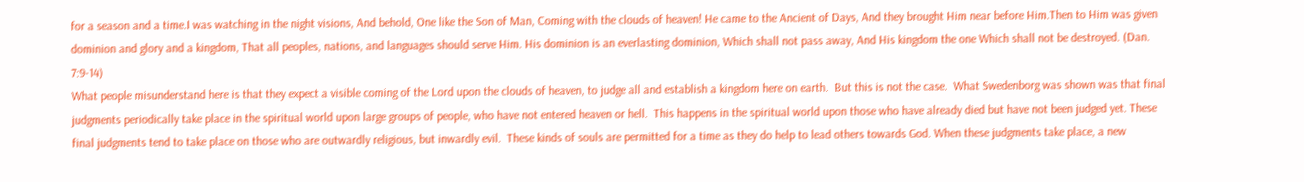for a season and a time.I was watching in the night visions, And behold, One like the Son of Man, Coming with the clouds of heaven! He came to the Ancient of Days, And they brought Him near before Him.Then to Him was given dominion and glory and a kingdom, That all peoples, nations, and languages should serve Him. His dominion is an everlasting dominion, Which shall not pass away, And His kingdom the one Which shall not be destroyed. (Dan. 7:9-14)
What people misunderstand here is that they expect a visible coming of the Lord upon the clouds of heaven, to judge all and establish a kingdom here on earth.  But this is not the case.  What Swedenborg was shown was that final judgments periodically take place in the spiritual world upon large groups of people, who have not entered heaven or hell.  This happens in the spiritual world upon those who have already died but have not been judged yet. These final judgments tend to take place on those who are outwardly religious, but inwardly evil.  These kinds of souls are permitted for a time as they do help to lead others towards God. When these judgments take place, a new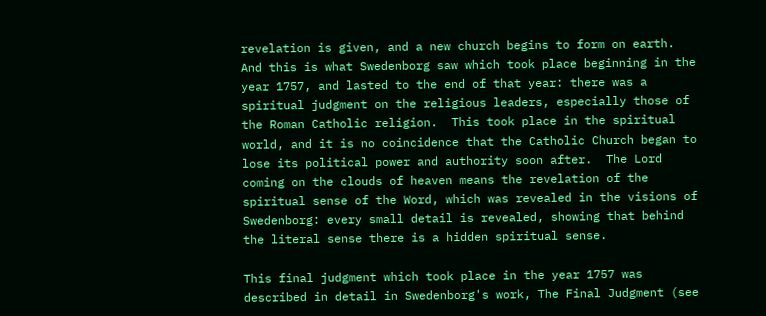revelation is given, and a new church begins to form on earth.  And this is what Swedenborg saw which took place beginning in the year 1757, and lasted to the end of that year: there was a spiritual judgment on the religious leaders, especially those of the Roman Catholic religion.  This took place in the spiritual world, and it is no coincidence that the Catholic Church began to lose its political power and authority soon after.  The Lord coming on the clouds of heaven means the revelation of the spiritual sense of the Word, which was revealed in the visions of Swedenborg: every small detail is revealed, showing that behind the literal sense there is a hidden spiritual sense.

This final judgment which took place in the year 1757 was described in detail in Swedenborg's work, The Final Judgment (see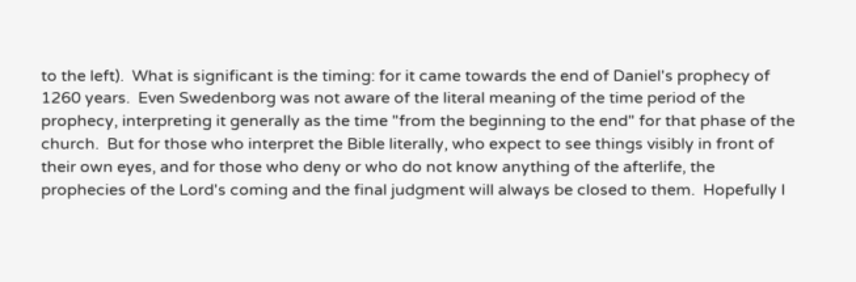to the left).  What is significant is the timing: for it came towards the end of Daniel's prophecy of 1260 years.  Even Swedenborg was not aware of the literal meaning of the time period of the prophecy, interpreting it generally as the time "from the beginning to the end" for that phase of the church.  But for those who interpret the Bible literally, who expect to see things visibly in front of their own eyes, and for those who deny or who do not know anything of the afterlife, the prophecies of the Lord's coming and the final judgment will always be closed to them.  Hopefully I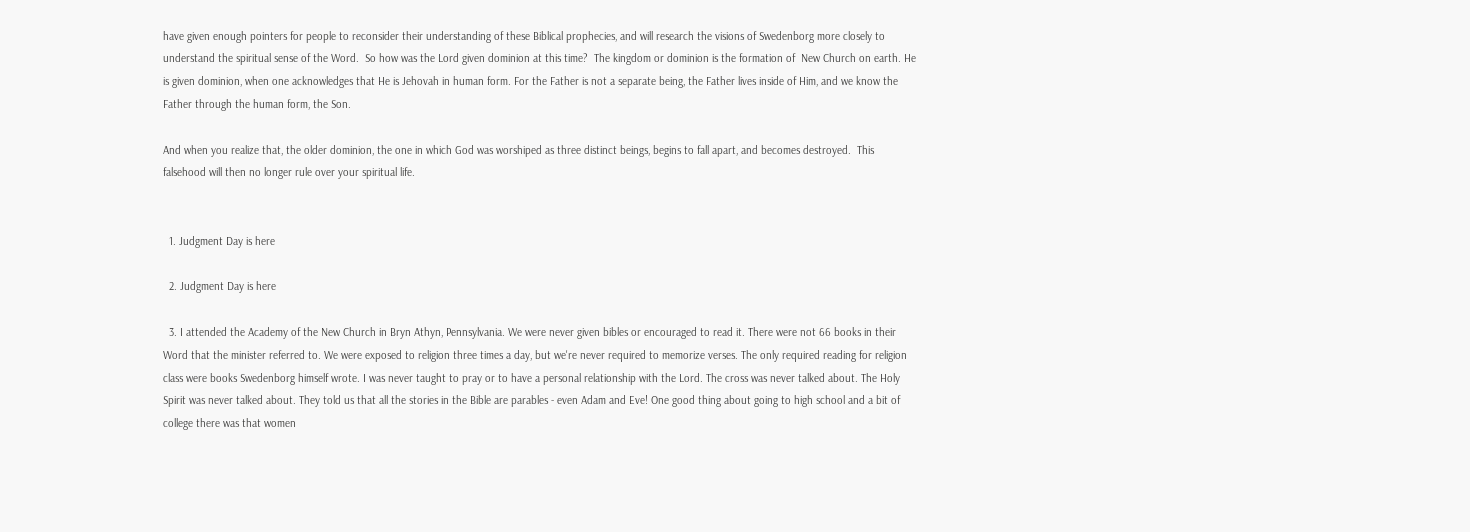have given enough pointers for people to reconsider their understanding of these Biblical prophecies, and will research the visions of Swedenborg more closely to understand the spiritual sense of the Word.  So how was the Lord given dominion at this time?  The kingdom or dominion is the formation of  New Church on earth. He is given dominion, when one acknowledges that He is Jehovah in human form. For the Father is not a separate being, the Father lives inside of Him, and we know the Father through the human form, the Son.

And when you realize that, the older dominion, the one in which God was worshiped as three distinct beings, begins to fall apart, and becomes destroyed.  This falsehood will then no longer rule over your spiritual life.


  1. Judgment Day is here

  2. Judgment Day is here

  3. I attended the Academy of the New Church in Bryn Athyn, Pennsylvania. We were never given bibles or encouraged to read it. There were not 66 books in their Word that the minister referred to. We were exposed to religion three times a day, but we're never required to memorize verses. The only required reading for religion class were books Swedenborg himself wrote. I was never taught to pray or to have a personal relationship with the Lord. The cross was never talked about. The Holy Spirit was never talked about. They told us that all the stories in the Bible are parables - even Adam and Eve! One good thing about going to high school and a bit of college there was that women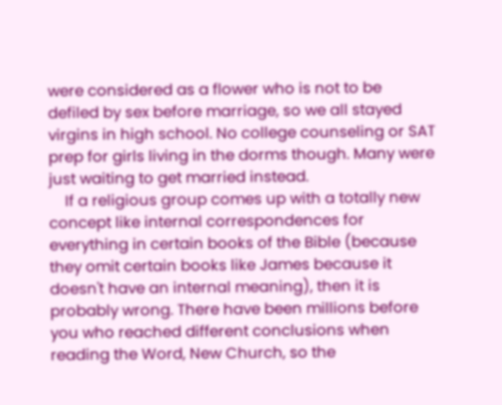were considered as a flower who is not to be defiled by sex before marriage, so we all stayed virgins in high school. No college counseling or SAT prep for girls living in the dorms though. Many were just waiting to get married instead.
    If a religious group comes up with a totally new concept like internal correspondences for everything in certain books of the Bible (because they omit certain books like James because it doesn't have an internal meaning), then it is probably wrong. There have been millions before you who reached different conclusions when reading the Word, New Church, so the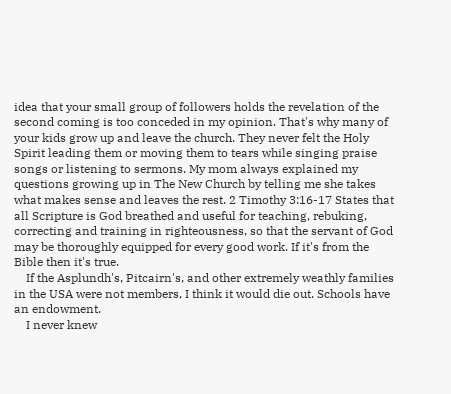idea that your small group of followers holds the revelation of the second coming is too conceded in my opinion. That's why many of your kids grow up and leave the church. They never felt the Holy Spirit leading them or moving them to tears while singing praise songs or listening to sermons. My mom always explained my questions growing up in The New Church by telling me she takes what makes sense and leaves the rest. 2 Timothy 3:16-17 States that all Scripture is God breathed and useful for teaching, rebuking, correcting and training in righteousness, so that the servant of God may be thoroughly equipped for every good work. If it's from the Bible then it's true.
    If the Asplundh's, Pitcairn's, and other extremely weathly families in the USA were not members, I think it would die out. Schools have an endowment.
    I never knew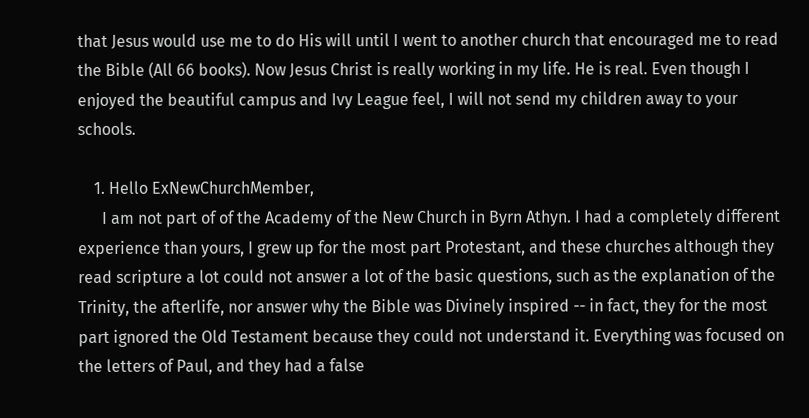that Jesus would use me to do His will until I went to another church that encouraged me to read the Bible (All 66 books). Now Jesus Christ is really working in my life. He is real. Even though I enjoyed the beautiful campus and Ivy League feel, I will not send my children away to your schools.

    1. Hello ExNewChurchMember,
      I am not part of of the Academy of the New Church in Byrn Athyn. I had a completely different experience than yours, I grew up for the most part Protestant, and these churches although they read scripture a lot could not answer a lot of the basic questions, such as the explanation of the Trinity, the afterlife, nor answer why the Bible was Divinely inspired -- in fact, they for the most part ignored the Old Testament because they could not understand it. Everything was focused on the letters of Paul, and they had a false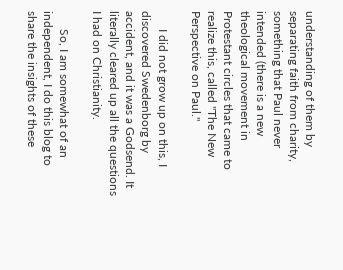understanding of them by separating faith from charity, something that Paul never intended (there is a new theological movement in Protestant circles that came to realize this, called "The New Perspective on Paul."

      I did not grow up on this, I discovered Swedenborg by accident, and it was a Godsend. It literally cleared up all the questions I had on Christianity.

      So, I am somewhat of an independent, I do this blog to share the insights of these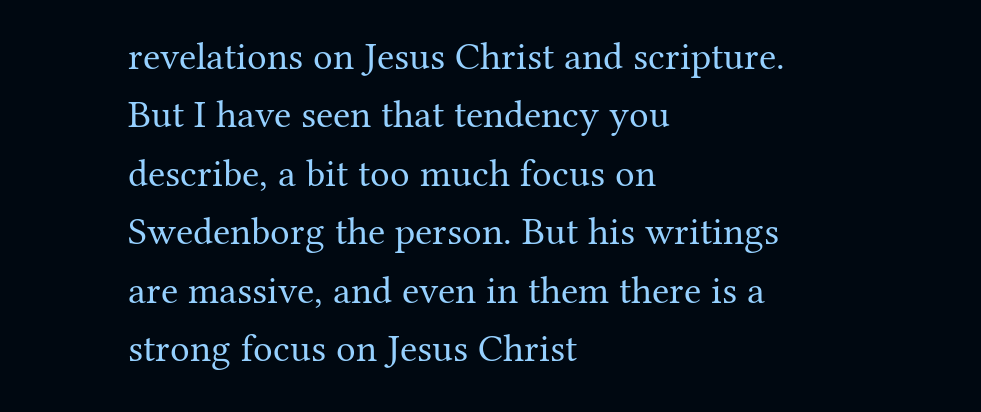revelations on Jesus Christ and scripture. But I have seen that tendency you describe, a bit too much focus on Swedenborg the person. But his writings are massive, and even in them there is a strong focus on Jesus Christ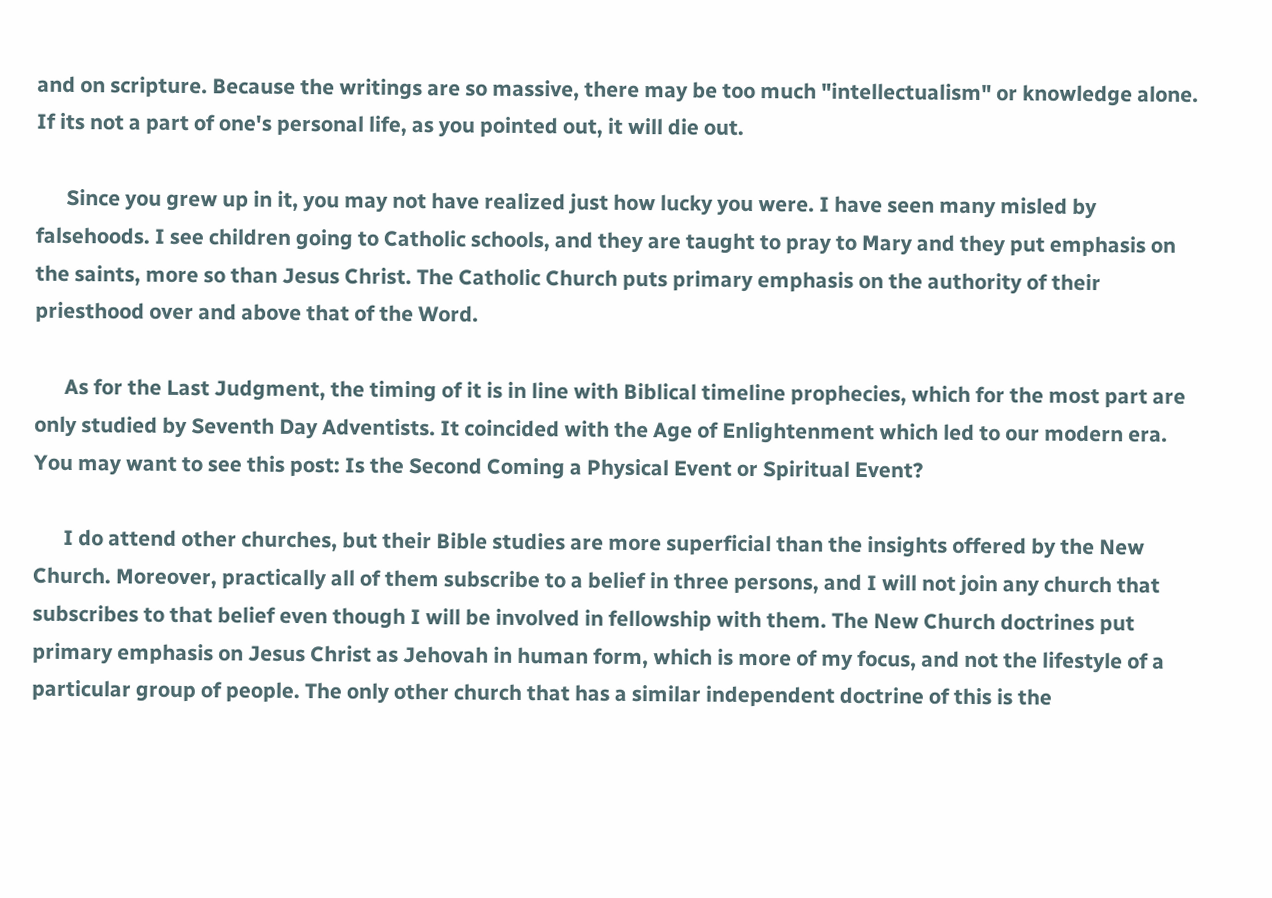and on scripture. Because the writings are so massive, there may be too much "intellectualism" or knowledge alone. If its not a part of one's personal life, as you pointed out, it will die out.

      Since you grew up in it, you may not have realized just how lucky you were. I have seen many misled by falsehoods. I see children going to Catholic schools, and they are taught to pray to Mary and they put emphasis on the saints, more so than Jesus Christ. The Catholic Church puts primary emphasis on the authority of their priesthood over and above that of the Word.

      As for the Last Judgment, the timing of it is in line with Biblical timeline prophecies, which for the most part are only studied by Seventh Day Adventists. It coincided with the Age of Enlightenment which led to our modern era. You may want to see this post: Is the Second Coming a Physical Event or Spiritual Event?

      I do attend other churches, but their Bible studies are more superficial than the insights offered by the New Church. Moreover, practically all of them subscribe to a belief in three persons, and I will not join any church that subscribes to that belief even though I will be involved in fellowship with them. The New Church doctrines put primary emphasis on Jesus Christ as Jehovah in human form, which is more of my focus, and not the lifestyle of a particular group of people. The only other church that has a similar independent doctrine of this is the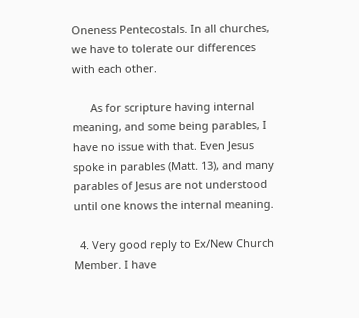Oneness Pentecostals. In all churches, we have to tolerate our differences with each other.

      As for scripture having internal meaning, and some being parables, I have no issue with that. Even Jesus spoke in parables (Matt. 13), and many parables of Jesus are not understood until one knows the internal meaning.

  4. Very good reply to Ex/New Church Member. I have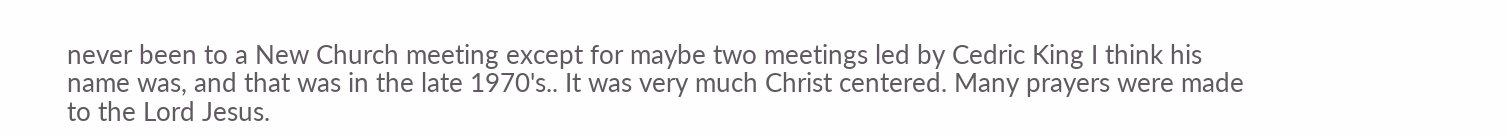never been to a New Church meeting except for maybe two meetings led by Cedric King I think his name was, and that was in the late 1970's.. It was very much Christ centered. Many prayers were made to the Lord Jesus.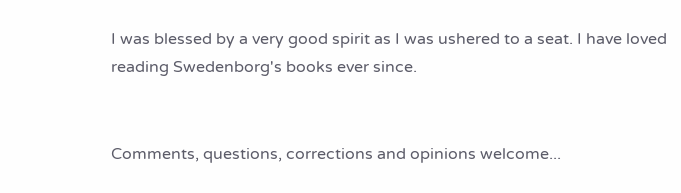I was blessed by a very good spirit as I was ushered to a seat. I have loved reading Swedenborg's books ever since.


Comments, questions, corrections and opinions welcome...